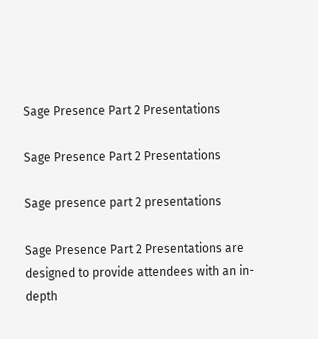Sage Presence Part 2 Presentations

Sage Presence Part 2 Presentations

Sage presence part 2 presentations

Sage Presence Part 2 Presentations are designed to provide attendees with an in-depth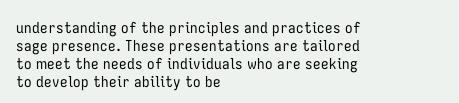understanding of the principles and practices of sage presence. These presentations are tailored to meet the needs of individuals who are seeking to develop their ability to be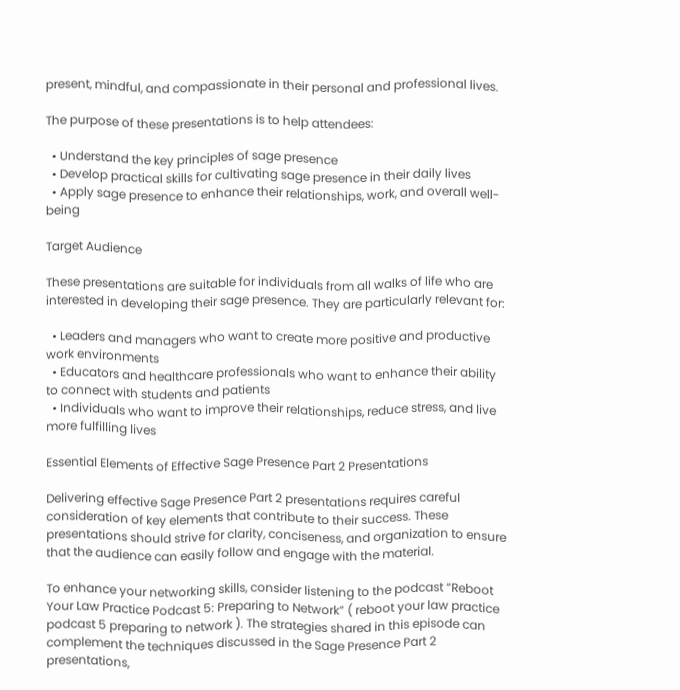present, mindful, and compassionate in their personal and professional lives.

The purpose of these presentations is to help attendees:

  • Understand the key principles of sage presence
  • Develop practical skills for cultivating sage presence in their daily lives
  • Apply sage presence to enhance their relationships, work, and overall well-being

Target Audience

These presentations are suitable for individuals from all walks of life who are interested in developing their sage presence. They are particularly relevant for:

  • Leaders and managers who want to create more positive and productive work environments
  • Educators and healthcare professionals who want to enhance their ability to connect with students and patients
  • Individuals who want to improve their relationships, reduce stress, and live more fulfilling lives

Essential Elements of Effective Sage Presence Part 2 Presentations

Delivering effective Sage Presence Part 2 presentations requires careful consideration of key elements that contribute to their success. These presentations should strive for clarity, conciseness, and organization to ensure that the audience can easily follow and engage with the material.

To enhance your networking skills, consider listening to the podcast “Reboot Your Law Practice Podcast 5: Preparing to Network” ( reboot your law practice podcast 5 preparing to network ). The strategies shared in this episode can complement the techniques discussed in the Sage Presence Part 2 presentations,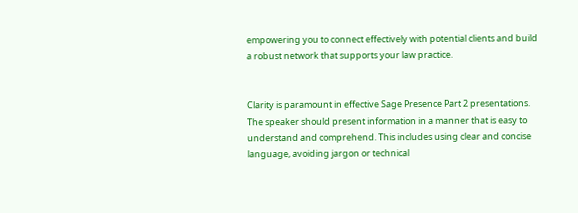empowering you to connect effectively with potential clients and build a robust network that supports your law practice.


Clarity is paramount in effective Sage Presence Part 2 presentations. The speaker should present information in a manner that is easy to understand and comprehend. This includes using clear and concise language, avoiding jargon or technical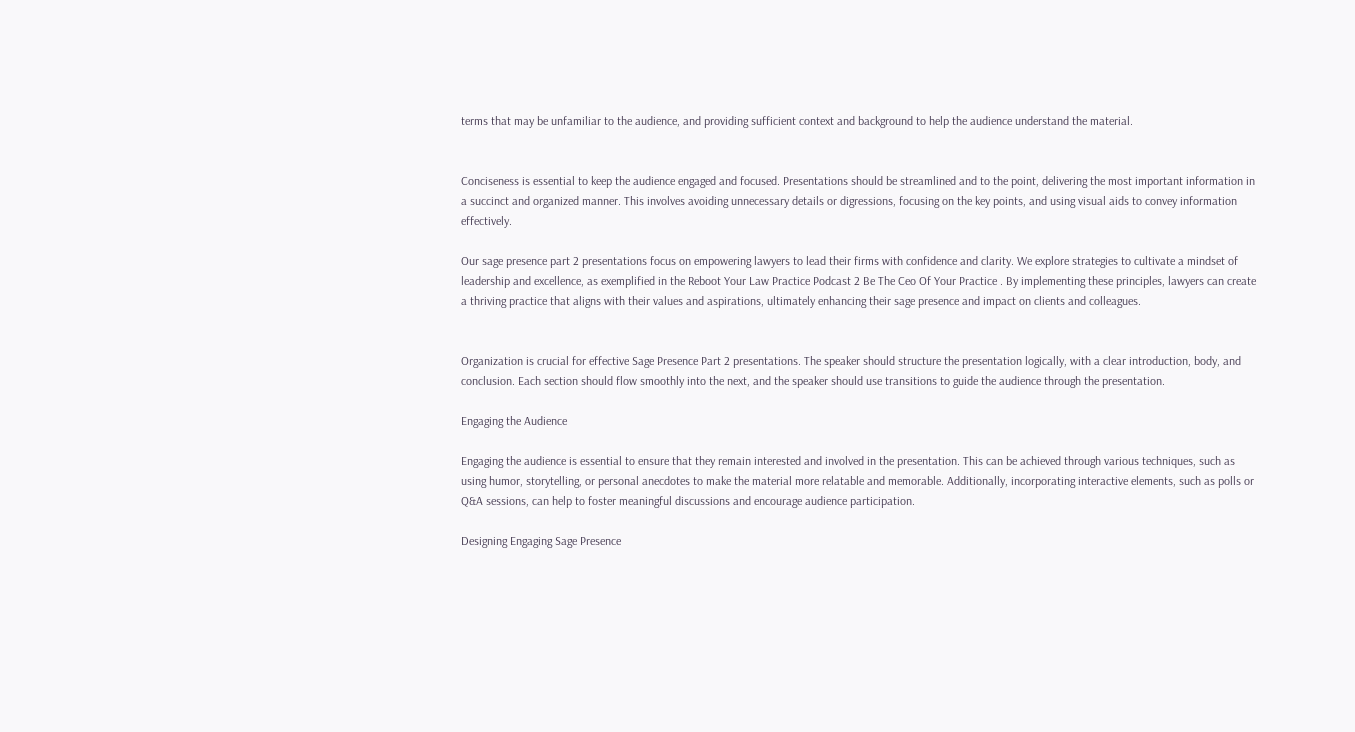terms that may be unfamiliar to the audience, and providing sufficient context and background to help the audience understand the material.


Conciseness is essential to keep the audience engaged and focused. Presentations should be streamlined and to the point, delivering the most important information in a succinct and organized manner. This involves avoiding unnecessary details or digressions, focusing on the key points, and using visual aids to convey information effectively.

Our sage presence part 2 presentations focus on empowering lawyers to lead their firms with confidence and clarity. We explore strategies to cultivate a mindset of leadership and excellence, as exemplified in the Reboot Your Law Practice Podcast 2 Be The Ceo Of Your Practice . By implementing these principles, lawyers can create a thriving practice that aligns with their values and aspirations, ultimately enhancing their sage presence and impact on clients and colleagues.


Organization is crucial for effective Sage Presence Part 2 presentations. The speaker should structure the presentation logically, with a clear introduction, body, and conclusion. Each section should flow smoothly into the next, and the speaker should use transitions to guide the audience through the presentation.

Engaging the Audience

Engaging the audience is essential to ensure that they remain interested and involved in the presentation. This can be achieved through various techniques, such as using humor, storytelling, or personal anecdotes to make the material more relatable and memorable. Additionally, incorporating interactive elements, such as polls or Q&A sessions, can help to foster meaningful discussions and encourage audience participation.

Designing Engaging Sage Presence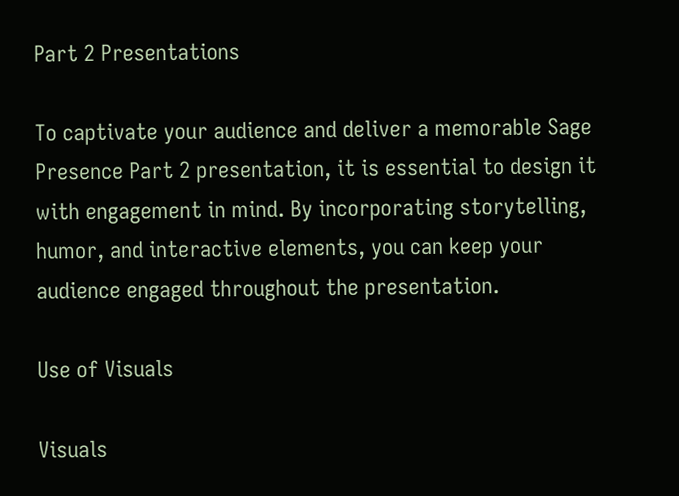Part 2 Presentations

To captivate your audience and deliver a memorable Sage Presence Part 2 presentation, it is essential to design it with engagement in mind. By incorporating storytelling, humor, and interactive elements, you can keep your audience engaged throughout the presentation.

Use of Visuals

Visuals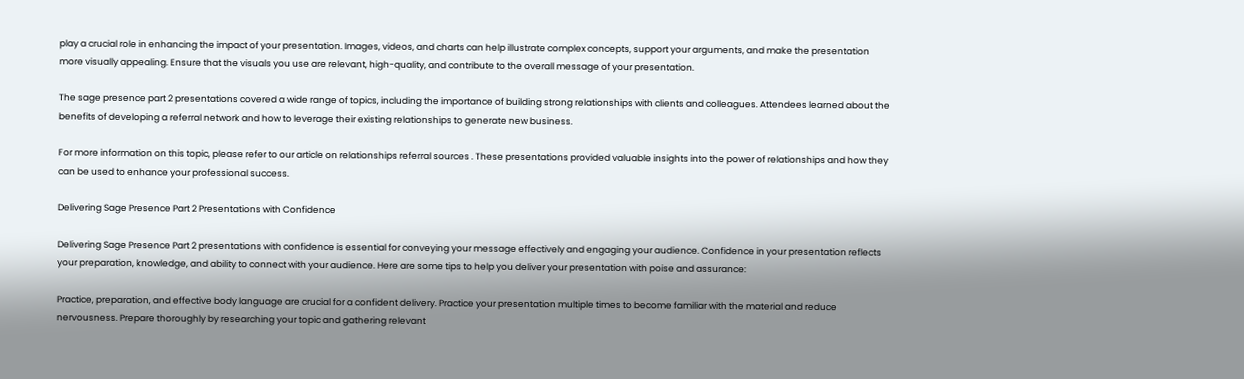play a crucial role in enhancing the impact of your presentation. Images, videos, and charts can help illustrate complex concepts, support your arguments, and make the presentation more visually appealing. Ensure that the visuals you use are relevant, high-quality, and contribute to the overall message of your presentation.

The sage presence part 2 presentations covered a wide range of topics, including the importance of building strong relationships with clients and colleagues. Attendees learned about the benefits of developing a referral network and how to leverage their existing relationships to generate new business.

For more information on this topic, please refer to our article on relationships referral sources . These presentations provided valuable insights into the power of relationships and how they can be used to enhance your professional success.

Delivering Sage Presence Part 2 Presentations with Confidence

Delivering Sage Presence Part 2 presentations with confidence is essential for conveying your message effectively and engaging your audience. Confidence in your presentation reflects your preparation, knowledge, and ability to connect with your audience. Here are some tips to help you deliver your presentation with poise and assurance:

Practice, preparation, and effective body language are crucial for a confident delivery. Practice your presentation multiple times to become familiar with the material and reduce nervousness. Prepare thoroughly by researching your topic and gathering relevant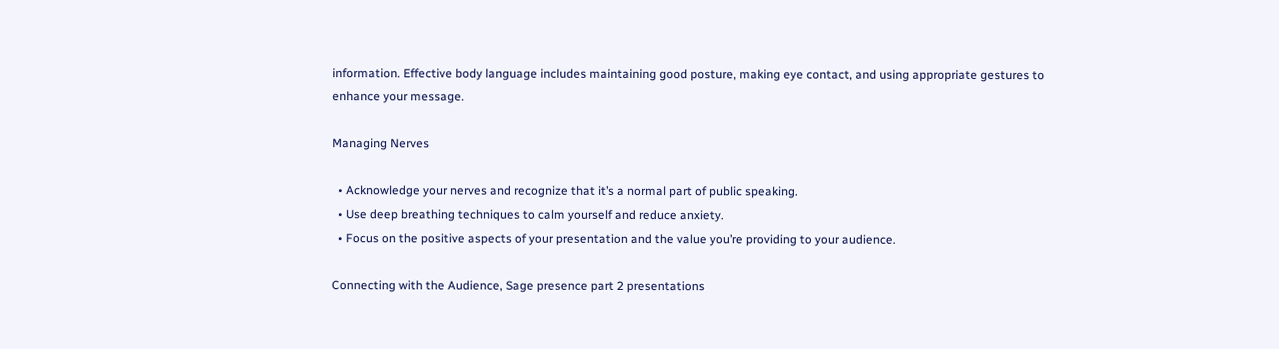information. Effective body language includes maintaining good posture, making eye contact, and using appropriate gestures to enhance your message.

Managing Nerves

  • Acknowledge your nerves and recognize that it’s a normal part of public speaking.
  • Use deep breathing techniques to calm yourself and reduce anxiety.
  • Focus on the positive aspects of your presentation and the value you’re providing to your audience.

Connecting with the Audience, Sage presence part 2 presentations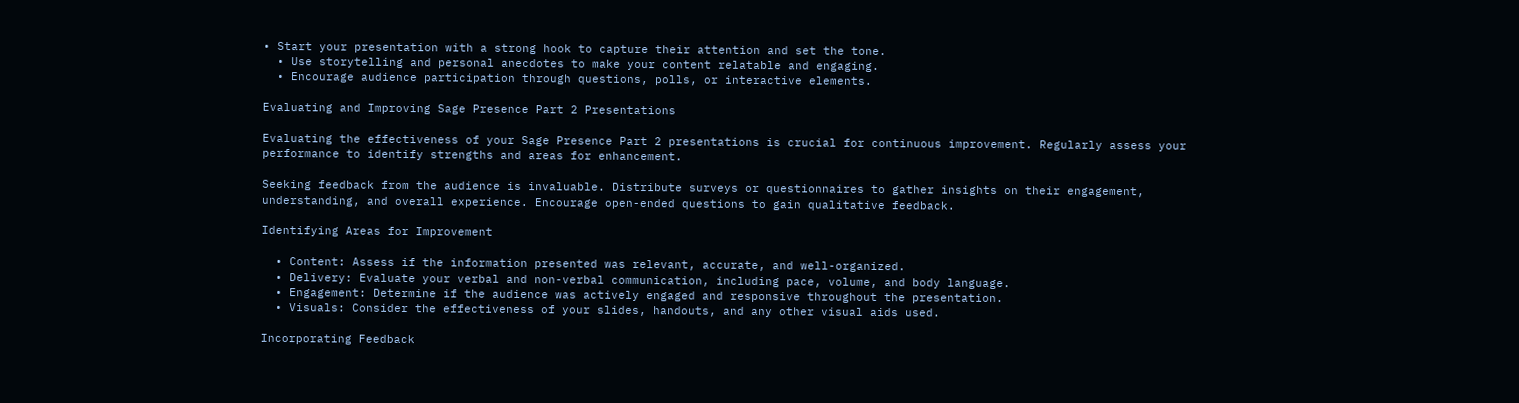• Start your presentation with a strong hook to capture their attention and set the tone.
  • Use storytelling and personal anecdotes to make your content relatable and engaging.
  • Encourage audience participation through questions, polls, or interactive elements.

Evaluating and Improving Sage Presence Part 2 Presentations

Evaluating the effectiveness of your Sage Presence Part 2 presentations is crucial for continuous improvement. Regularly assess your performance to identify strengths and areas for enhancement.

Seeking feedback from the audience is invaluable. Distribute surveys or questionnaires to gather insights on their engagement, understanding, and overall experience. Encourage open-ended questions to gain qualitative feedback.

Identifying Areas for Improvement

  • Content: Assess if the information presented was relevant, accurate, and well-organized.
  • Delivery: Evaluate your verbal and non-verbal communication, including pace, volume, and body language.
  • Engagement: Determine if the audience was actively engaged and responsive throughout the presentation.
  • Visuals: Consider the effectiveness of your slides, handouts, and any other visual aids used.

Incorporating Feedback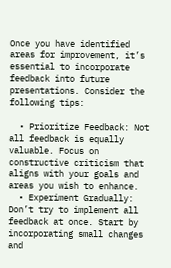Once you have identified areas for improvement, it’s essential to incorporate feedback into future presentations. Consider the following tips:

  • Prioritize Feedback: Not all feedback is equally valuable. Focus on constructive criticism that aligns with your goals and areas you wish to enhance.
  • Experiment Gradually: Don’t try to implement all feedback at once. Start by incorporating small changes and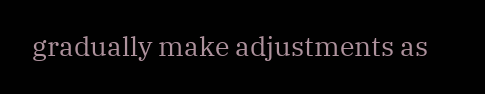gradually make adjustments as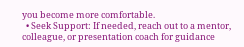you become more comfortable.
  • Seek Support: If needed, reach out to a mentor, colleague, or presentation coach for guidance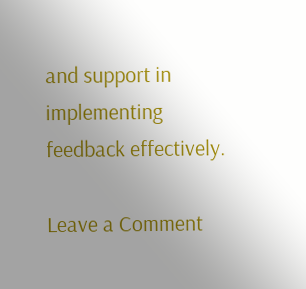and support in implementing feedback effectively.

Leave a Comment